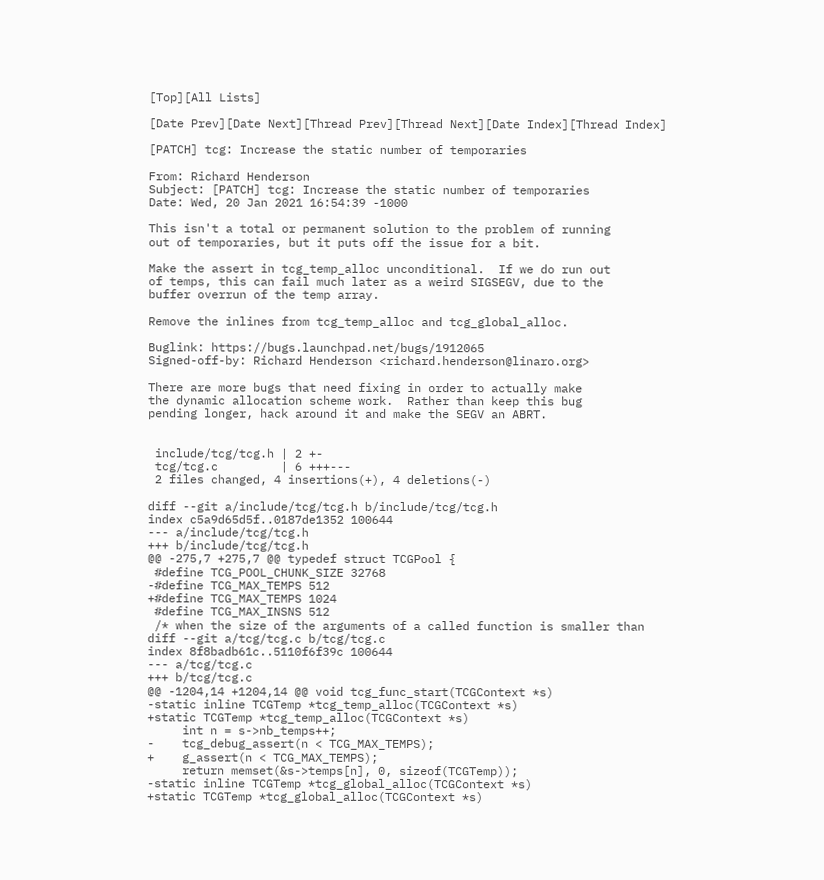[Top][All Lists]

[Date Prev][Date Next][Thread Prev][Thread Next][Date Index][Thread Index]

[PATCH] tcg: Increase the static number of temporaries

From: Richard Henderson
Subject: [PATCH] tcg: Increase the static number of temporaries
Date: Wed, 20 Jan 2021 16:54:39 -1000

This isn't a total or permanent solution to the problem of running
out of temporaries, but it puts off the issue for a bit.

Make the assert in tcg_temp_alloc unconditional.  If we do run out
of temps, this can fail much later as a weird SIGSEGV, due to the
buffer overrun of the temp array.

Remove the inlines from tcg_temp_alloc and tcg_global_alloc.

Buglink: https://bugs.launchpad.net/bugs/1912065
Signed-off-by: Richard Henderson <richard.henderson@linaro.org>

There are more bugs that need fixing in order to actually make
the dynamic allocation scheme work.  Rather than keep this bug
pending longer, hack around it and make the SEGV an ABRT.


 include/tcg/tcg.h | 2 +-
 tcg/tcg.c         | 6 +++---
 2 files changed, 4 insertions(+), 4 deletions(-)

diff --git a/include/tcg/tcg.h b/include/tcg/tcg.h
index c5a9d65d5f..0187de1352 100644
--- a/include/tcg/tcg.h
+++ b/include/tcg/tcg.h
@@ -275,7 +275,7 @@ typedef struct TCGPool {
 #define TCG_POOL_CHUNK_SIZE 32768
-#define TCG_MAX_TEMPS 512
+#define TCG_MAX_TEMPS 1024
 #define TCG_MAX_INSNS 512
 /* when the size of the arguments of a called function is smaller than
diff --git a/tcg/tcg.c b/tcg/tcg.c
index 8f8badb61c..5110f6f39c 100644
--- a/tcg/tcg.c
+++ b/tcg/tcg.c
@@ -1204,14 +1204,14 @@ void tcg_func_start(TCGContext *s)
-static inline TCGTemp *tcg_temp_alloc(TCGContext *s)
+static TCGTemp *tcg_temp_alloc(TCGContext *s)
     int n = s->nb_temps++;
-    tcg_debug_assert(n < TCG_MAX_TEMPS);
+    g_assert(n < TCG_MAX_TEMPS);
     return memset(&s->temps[n], 0, sizeof(TCGTemp));
-static inline TCGTemp *tcg_global_alloc(TCGContext *s)
+static TCGTemp *tcg_global_alloc(TCGContext *s)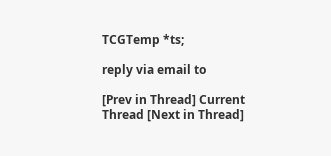TCGTemp *ts;

reply via email to

[Prev in Thread] Current Thread [Next in Thread]